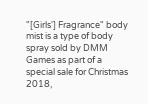"[Girls'] Fragrance" body mist is a type of body spray sold by DMM Games as part of a special sale for Christmas 2018,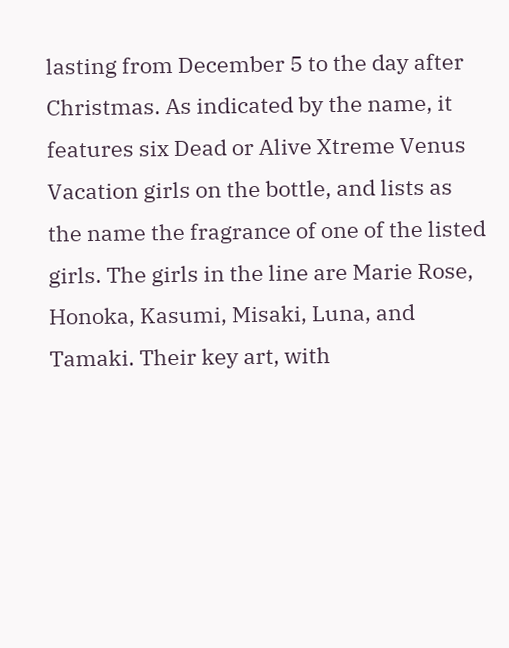lasting from December 5 to the day after Christmas. As indicated by the name, it features six Dead or Alive Xtreme Venus Vacation girls on the bottle, and lists as the name the fragrance of one of the listed girls. The girls in the line are Marie Rose, Honoka, Kasumi, Misaki, Luna, and Tamaki. Their key art, with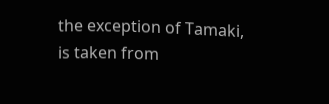the exception of Tamaki, is taken from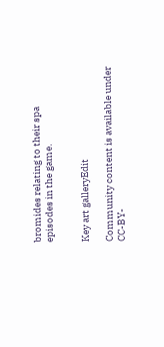bromides relating to their spa episodes in the game.


Key art galleryEdit

Community content is available under CC-BY-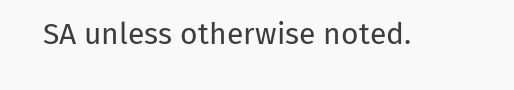SA unless otherwise noted.